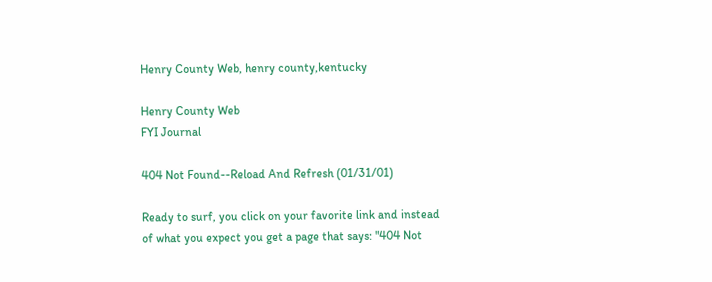Henry County Web, henry county,kentucky

Henry County Web
FYI Journal

404 Not Found--Reload And Refresh (01/31/01)

Ready to surf, you click on your favorite link and instead of what you expect you get a page that says: "404 Not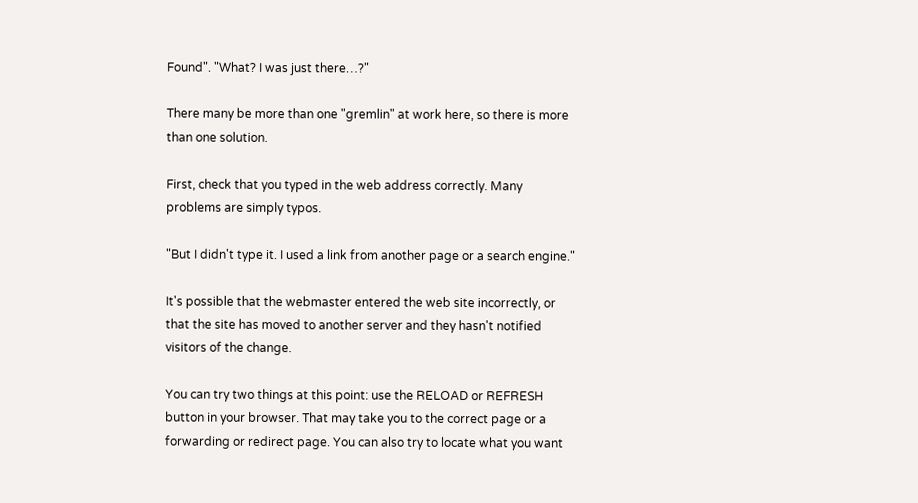Found". "What? I was just there…?"

There many be more than one "gremlin" at work here, so there is more than one solution.

First, check that you typed in the web address correctly. Many problems are simply typos.

"But I didn't type it. I used a link from another page or a search engine."

It's possible that the webmaster entered the web site incorrectly, or that the site has moved to another server and they hasn't notified visitors of the change.

You can try two things at this point: use the RELOAD or REFRESH button in your browser. That may take you to the correct page or a forwarding or redirect page. You can also try to locate what you want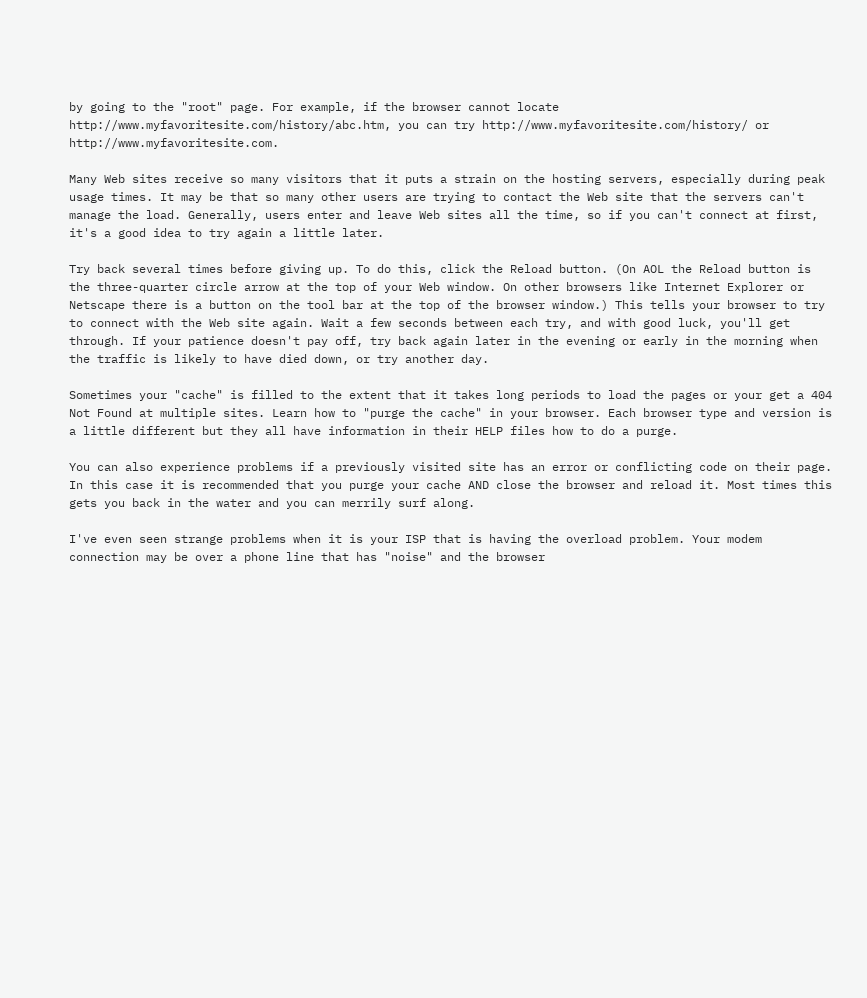by going to the "root" page. For example, if the browser cannot locate http://www.myfavoritesite.com/history/abc.htm, you can try http://www.myfavoritesite.com/history/ or http://www.myfavoritesite.com.

Many Web sites receive so many visitors that it puts a strain on the hosting servers, especially during peak usage times. It may be that so many other users are trying to contact the Web site that the servers can't manage the load. Generally, users enter and leave Web sites all the time, so if you can't connect at first, it's a good idea to try again a little later.

Try back several times before giving up. To do this, click the Reload button. (On AOL the Reload button is the three-quarter circle arrow at the top of your Web window. On other browsers like Internet Explorer or Netscape there is a button on the tool bar at the top of the browser window.) This tells your browser to try to connect with the Web site again. Wait a few seconds between each try, and with good luck, you'll get through. If your patience doesn't pay off, try back again later in the evening or early in the morning when the traffic is likely to have died down, or try another day.

Sometimes your "cache" is filled to the extent that it takes long periods to load the pages or your get a 404 Not Found at multiple sites. Learn how to "purge the cache" in your browser. Each browser type and version is a little different but they all have information in their HELP files how to do a purge.

You can also experience problems if a previously visited site has an error or conflicting code on their page. In this case it is recommended that you purge your cache AND close the browser and reload it. Most times this gets you back in the water and you can merrily surf along.

I've even seen strange problems when it is your ISP that is having the overload problem. Your modem connection may be over a phone line that has "noise" and the browser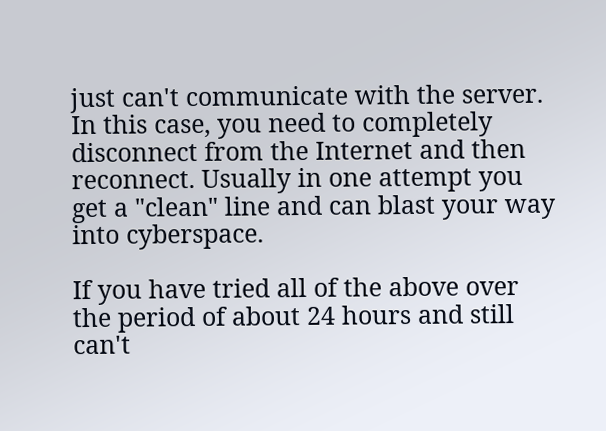just can't communicate with the server. In this case, you need to completely disconnect from the Internet and then reconnect. Usually in one attempt you get a "clean" line and can blast your way into cyberspace.

If you have tried all of the above over the period of about 24 hours and still can't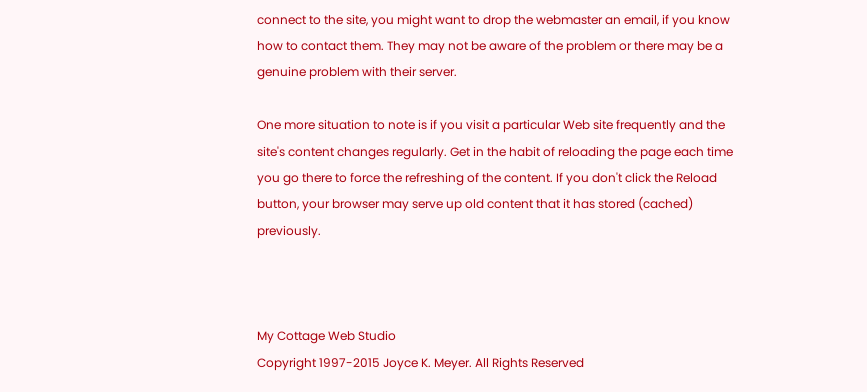connect to the site, you might want to drop the webmaster an email, if you know how to contact them. They may not be aware of the problem or there may be a genuine problem with their server.

One more situation to note is if you visit a particular Web site frequently and the site's content changes regularly. Get in the habit of reloading the page each time you go there to force the refreshing of the content. If you don't click the Reload button, your browser may serve up old content that it has stored (cached) previously.



My Cottage Web Studio
Copyright 1997-2015 Joyce K. Meyer. All Rights Reserved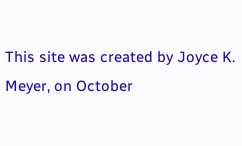This site was created by Joyce K. Meyer, on October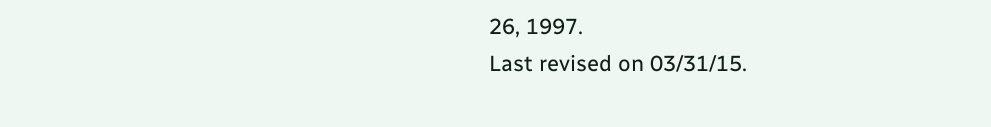26, 1997.
Last revised on 03/31/15.